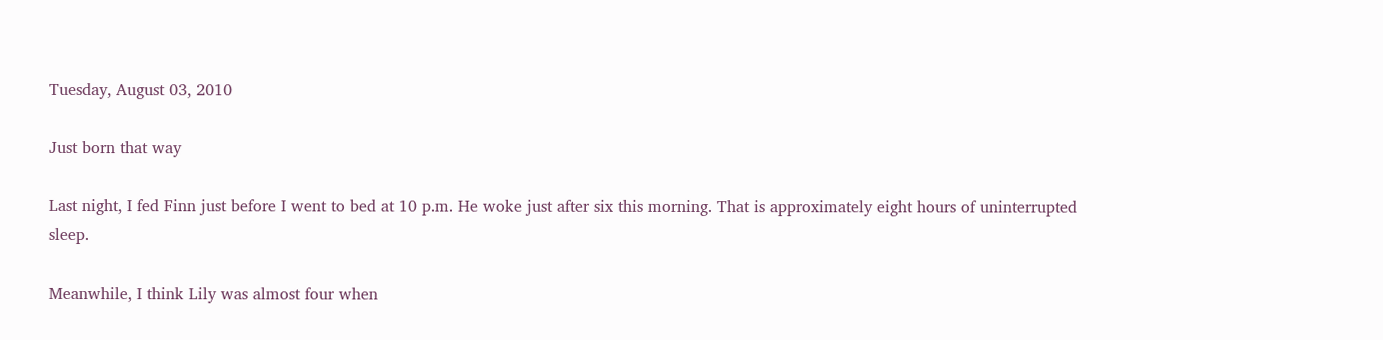Tuesday, August 03, 2010

Just born that way

Last night, I fed Finn just before I went to bed at 10 p.m. He woke just after six this morning. That is approximately eight hours of uninterrupted sleep.

Meanwhile, I think Lily was almost four when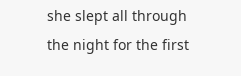she slept all through the night for the first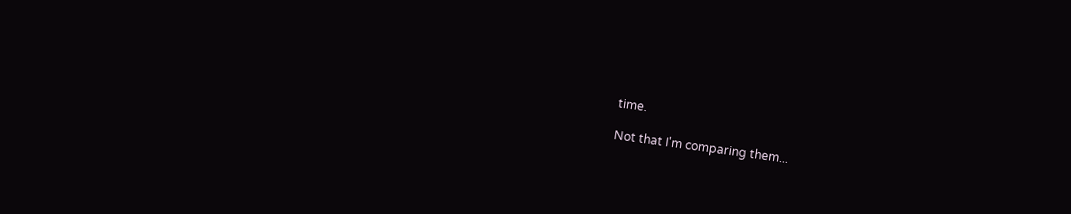time.

Not that I'm comparing them...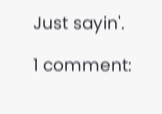Just sayin'.

1 comment: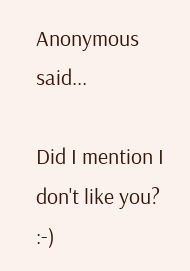Anonymous said...

Did I mention I don't like you? :-)